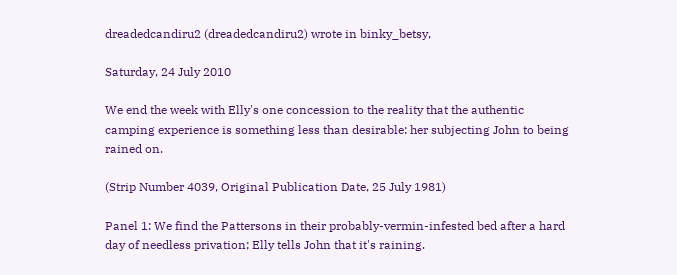dreadedcandiru2 (dreadedcandiru2) wrote in binky_betsy,

Saturday, 24 July 2010

We end the week with Elly's one concession to the reality that the authentic camping experience is something less than desirable: her subjecting John to being rained on.

(Strip Number 4039, Original Publication Date, 25 July 1981)

Panel 1: We find the Pattersons in their probably-vermin-infested bed after a hard day of needless privation; Elly tells John that it's raining.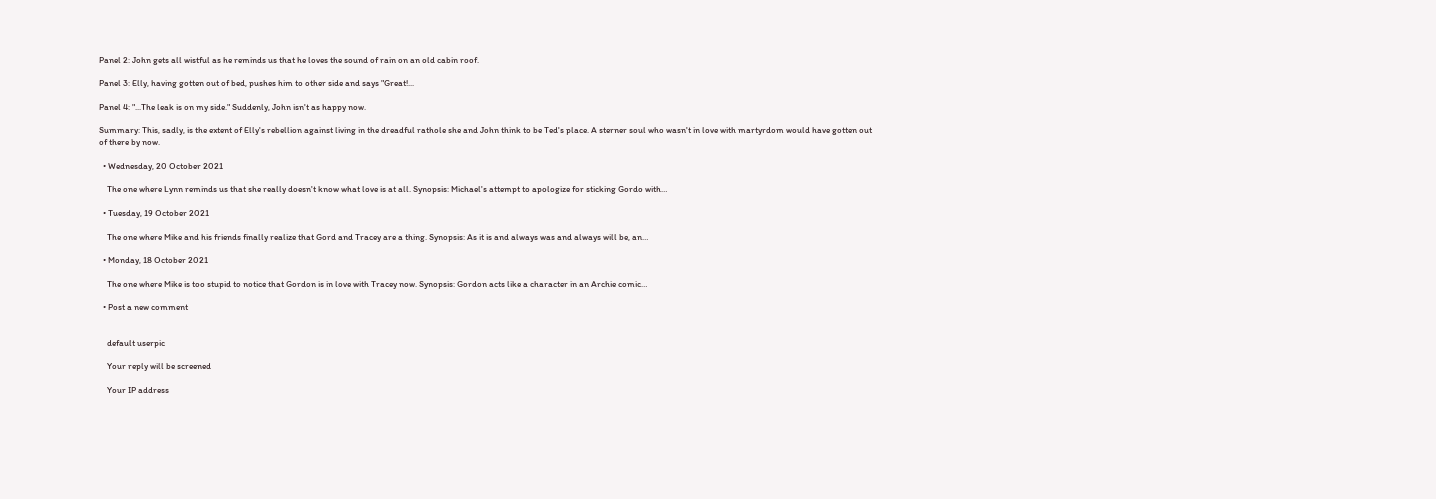Panel 2: John gets all wistful as he reminds us that he loves the sound of rain on an old cabin roof.

Panel 3: Elly, having gotten out of bed, pushes him to other side and says "Great!...

Panel 4: "...The leak is on my side." Suddenly, John isn't as happy now.

Summary: This, sadly, is the extent of Elly's rebellion against living in the dreadful rathole she and John think to be Ted's place. A sterner soul who wasn't in love with martyrdom would have gotten out of there by now.

  • Wednesday, 20 October 2021

    The one where Lynn reminds us that she really doesn't know what love is at all. Synopsis: Michael's attempt to apologize for sticking Gordo with…

  • Tuesday, 19 October 2021

    The one where Mike and his friends finally realize that Gord and Tracey are a thing. Synopsis: As it is and always was and always will be, an…

  • Monday, 18 October 2021

    The one where Mike is too stupid to notice that Gordon is in love with Tracey now. Synopsis: Gordon acts like a character in an Archie comic…

  • Post a new comment


    default userpic

    Your reply will be screened

    Your IP address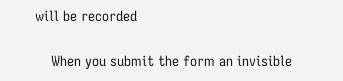will be recorded

    When you submit the form an invisible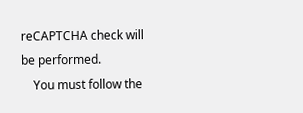reCAPTCHA check will be performed.
    You must follow the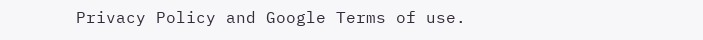Privacy Policy and Google Terms of use.